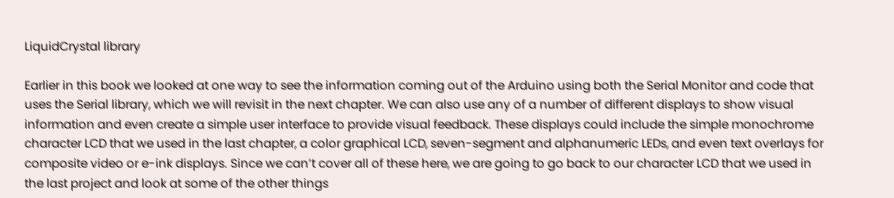LiquidCrystal library

Earlier in this book we looked at one way to see the information coming out of the Arduino using both the Serial Monitor and code that uses the Serial library, which we will revisit in the next chapter. We can also use any of a number of different displays to show visual information and even create a simple user interface to provide visual feedback. These displays could include the simple monochrome character LCD that we used in the last chapter, a color graphical LCD, seven-segment and alphanumeric LEDs, and even text overlays for composite video or e-ink displays. Since we can’t cover all of these here, we are going to go back to our character LCD that we used in the last project and look at some of the other things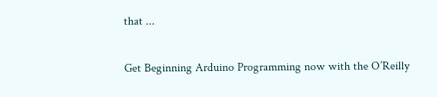that ...

Get Beginning Arduino Programming now with the O’Reilly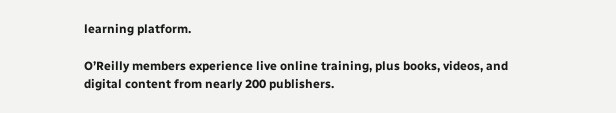learning platform.

O’Reilly members experience live online training, plus books, videos, and digital content from nearly 200 publishers.